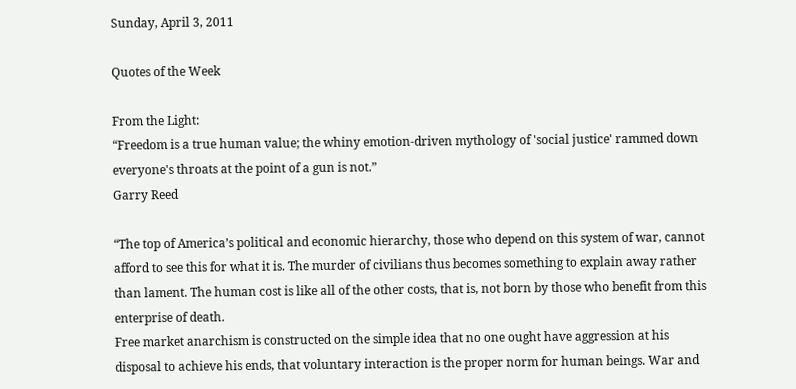Sunday, April 3, 2011

Quotes of the Week

From the Light:
“Freedom is a true human value; the whiny emotion-driven mythology of 'social justice' rammed down everyone's throats at the point of a gun is not.”
Garry Reed

“The top of America’s political and economic hierarchy, those who depend on this system of war, cannot afford to see this for what it is. The murder of civilians thus becomes something to explain away rather than lament. The human cost is like all of the other costs, that is, not born by those who benefit from this enterprise of death.
Free market anarchism is constructed on the simple idea that no one ought have aggression at his disposal to achieve his ends, that voluntary interaction is the proper norm for human beings. War and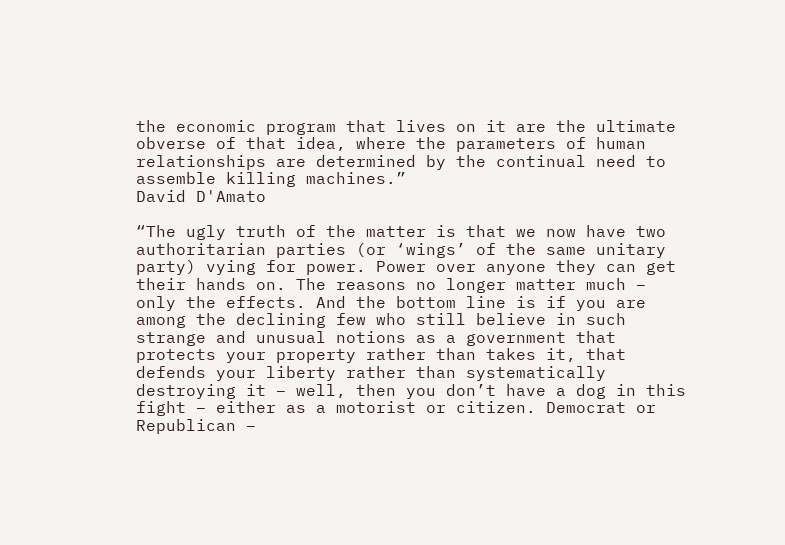the economic program that lives on it are the ultimate obverse of that idea, where the parameters of human relationships are determined by the continual need to assemble killing machines.”
David D'Amato

“The ugly truth of the matter is that we now have two authoritarian parties (or ‘wings’ of the same unitary party) vying for power. Power over anyone they can get their hands on. The reasons no longer matter much – only the effects. And the bottom line is if you are among the declining few who still believe in such strange and unusual notions as a government that protects your property rather than takes it, that defends your liberty rather than systematically destroying it – well, then you don’t have a dog in this fight – either as a motorist or citizen. Democrat or Republican –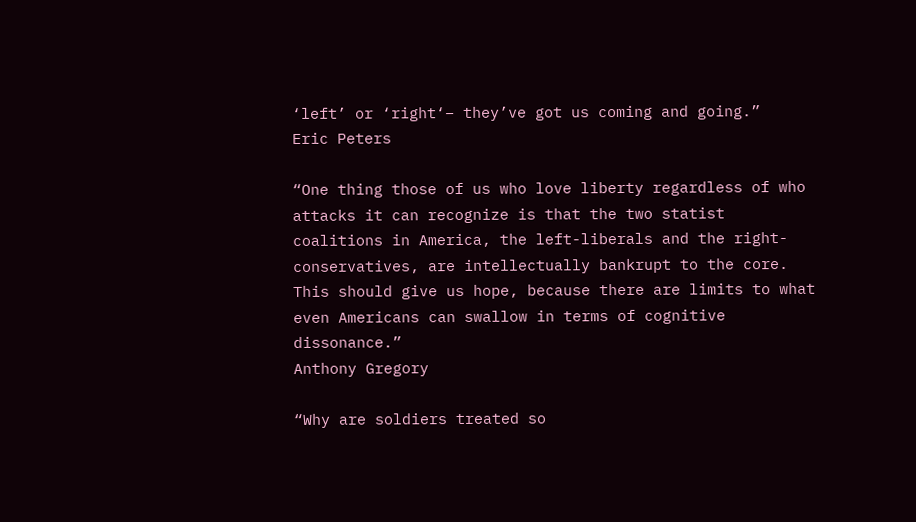‘left’ or ‘right‘– they’ve got us coming and going.”
Eric Peters

“One thing those of us who love liberty regardless of who attacks it can recognize is that the two statist coalitions in America, the left-liberals and the right-conservatives, are intellectually bankrupt to the core. This should give us hope, because there are limits to what even Americans can swallow in terms of cognitive dissonance.”
Anthony Gregory

“Why are soldiers treated so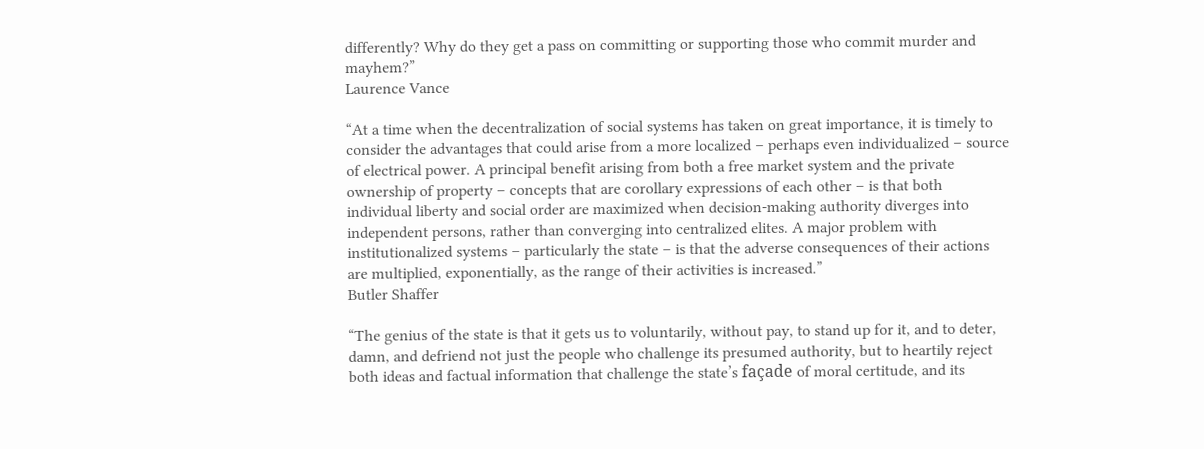differently? Why do they get a pass on committing or supporting those who commit murder and mayhem?”
Laurence Vance

“At a time when the decentralization of social systems has taken on great importance, it is timely to consider the advantages that could arise from a more localized – perhaps even individualized – source of electrical power. A principal benefit arising from both a free market system and the private ownership of property – concepts that are corollary expressions of each other – is that both individual liberty and social order are maximized when decision-making authority diverges into independent persons, rather than converging into centralized elites. A major problem with institutionalized systems – particularly the state – is that the adverse consequences of their actions are multiplied, exponentially, as the range of their activities is increased.”
Butler Shaffer

“The genius of the state is that it gets us to voluntarily, without pay, to stand up for it, and to deter, damn, and defriend not just the people who challenge its presumed authority, but to heartily reject both ideas and factual information that challenge the state’s façade of moral certitude, and its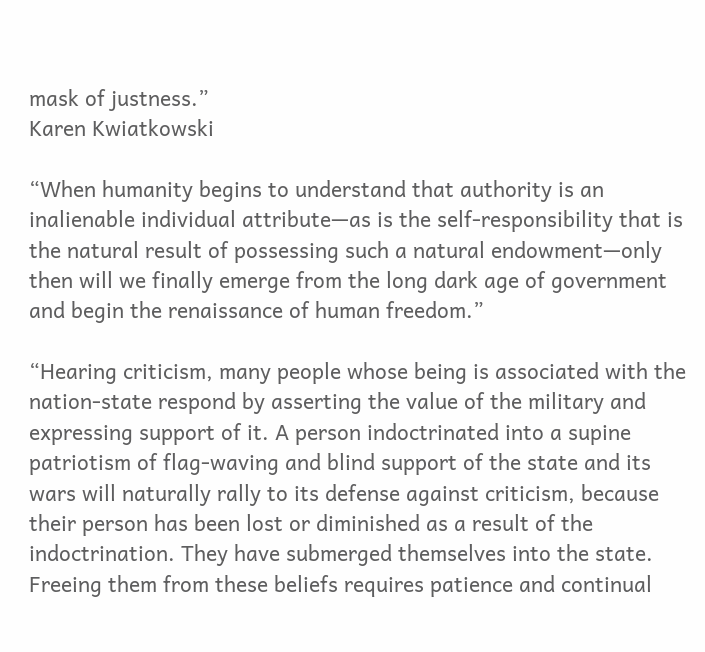mask of justness.”
Karen Kwiatkowski

“When humanity begins to understand that authority is an inalienable individual attribute—as is the self-responsibility that is the natural result of possessing such a natural endowment—only then will we finally emerge from the long dark age of government and begin the renaissance of human freedom.”

“Hearing criticism, many people whose being is associated with the nation-state respond by asserting the value of the military and expressing support of it. A person indoctrinated into a supine patriotism of flag-waving and blind support of the state and its wars will naturally rally to its defense against criticism, because their person has been lost or diminished as a result of the indoctrination. They have submerged themselves into the state. Freeing them from these beliefs requires patience and continual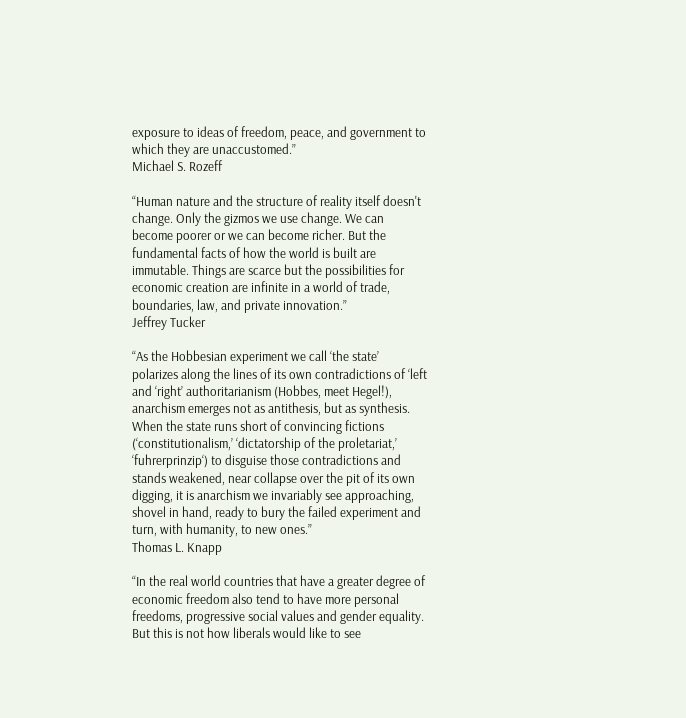exposure to ideas of freedom, peace, and government to which they are unaccustomed.”
Michael S. Rozeff

“Human nature and the structure of reality itself doesn't change. Only the gizmos we use change. We can become poorer or we can become richer. But the fundamental facts of how the world is built are immutable. Things are scarce but the possibilities for economic creation are infinite in a world of trade, boundaries, law, and private innovation.”
Jeffrey Tucker

“As the Hobbesian experiment we call ‘the state’ polarizes along the lines of its own contradictions of ‘left and ‘right’ authoritarianism (Hobbes, meet Hegel!), anarchism emerges not as antithesis, but as synthesis. When the state runs short of convincing fictions (‘constitutionalism,’ ‘dictatorship of the proletariat,’ ‘fuhrerprinzip‘) to disguise those contradictions and stands weakened, near collapse over the pit of its own digging, it is anarchism we invariably see approaching, shovel in hand, ready to bury the failed experiment and turn, with humanity, to new ones.”
Thomas L. Knapp

“In the real world countries that have a greater degree of economic freedom also tend to have more personal freedoms, progressive social values and gender equality. But this is not how liberals would like to see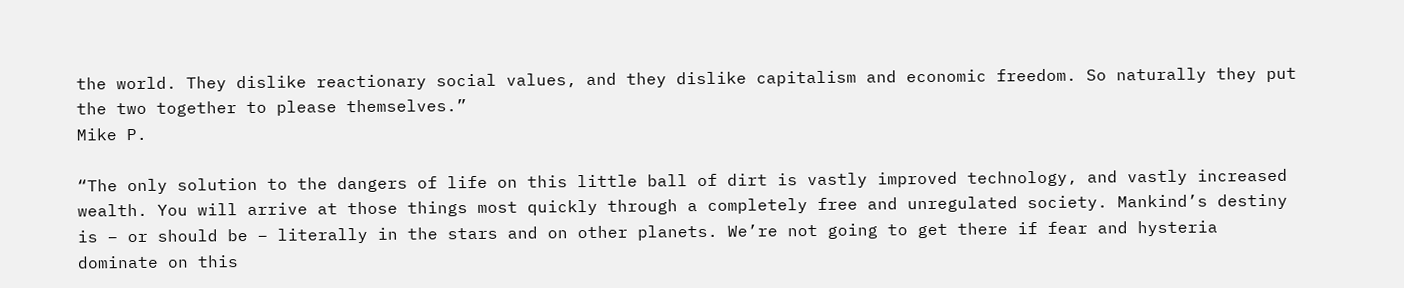the world. They dislike reactionary social values, and they dislike capitalism and economic freedom. So naturally they put the two together to please themselves.”
Mike P.

“The only solution to the dangers of life on this little ball of dirt is vastly improved technology, and vastly increased wealth. You will arrive at those things most quickly through a completely free and unregulated society. Mankind’s destiny is – or should be – literally in the stars and on other planets. We’re not going to get there if fear and hysteria dominate on this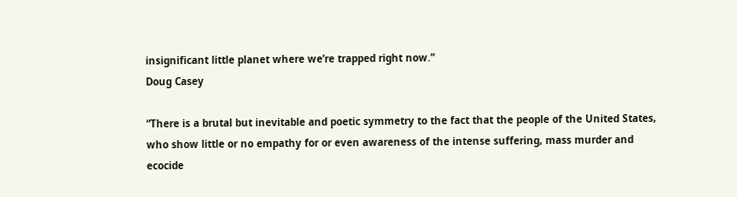insignificant little planet where we’re trapped right now.”
Doug Casey

“There is a brutal but inevitable and poetic symmetry to the fact that the people of the United States, who show little or no empathy for or even awareness of the intense suffering, mass murder and ecocide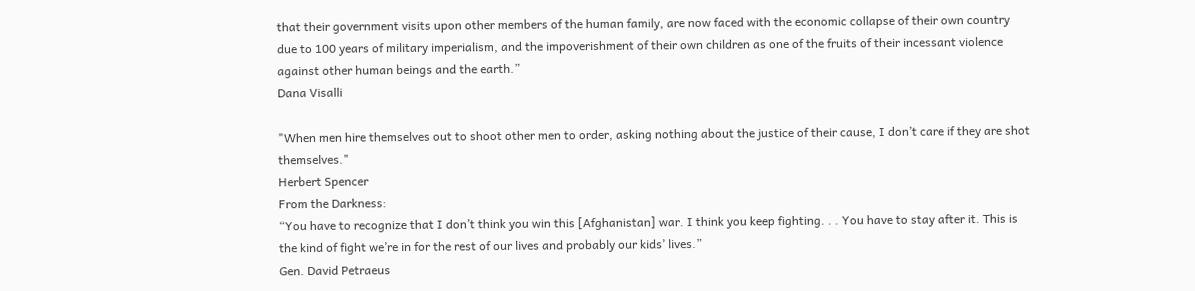that their government visits upon other members of the human family, are now faced with the economic collapse of their own country due to 100 years of military imperialism, and the impoverishment of their own children as one of the fruits of their incessant violence against other human beings and the earth.”
Dana Visalli

"When men hire themselves out to shoot other men to order, asking nothing about the justice of their cause, I don’t care if they are shot themselves."
Herbert Spencer
From the Darkness:
“You have to recognize that I don’t think you win this [Afghanistan] war. I think you keep fighting. . . You have to stay after it. This is the kind of fight we’re in for the rest of our lives and probably our kids’ lives.”
Gen. David Petraeus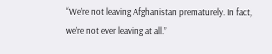“We’re not leaving Afghanistan prematurely. In fact, we’re not ever leaving at all.”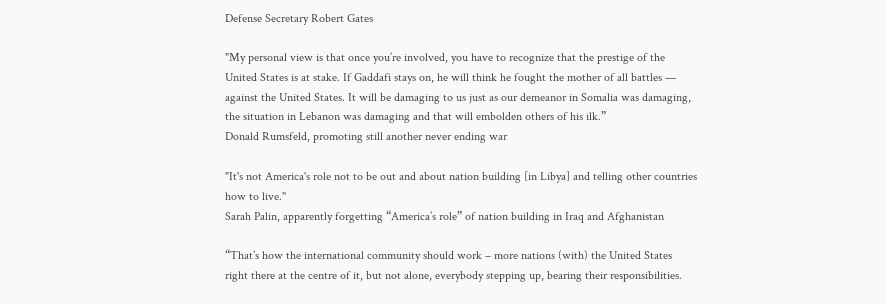Defense Secretary Robert Gates

"My personal view is that once you’re involved, you have to recognize that the prestige of the United States is at stake. If Gaddafi stays on, he will think he fought the mother of all battles — against the United States. It will be damaging to us just as our demeanor in Somalia was damaging, the situation in Lebanon was damaging and that will embolden others of his ilk.”
Donald Rumsfeld, promoting still another never ending war

"It's not America's role not to be out and about nation building [in Libya] and telling other countries how to live."
Sarah Palin, apparently forgetting “America’s role” of nation building in Iraq and Afghanistan

“That’s how the international community should work – more nations (with) the United States right there at the centre of it, but not alone, everybody stepping up, bearing their responsibilities.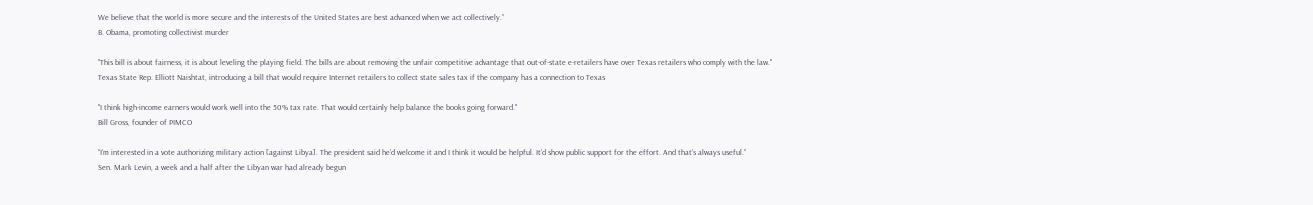We believe that the world is more secure and the interests of the United States are best advanced when we act collectively.”
B. Obama, promoting collectivist murder

"This bill is about fairness, it is about leveling the playing field. The bills are about removing the unfair competitive advantage that out-of-state e-retailers have over Texas retailers who comply with the law."
Texas State Rep. Elliott Naishtat, introducing a bill that would require Internet retailers to collect state sales tax if the company has a connection to Texas

"I think high-income earners would work well into the 50% tax rate. That would certainly help balance the books going forward."
Bill Gross, founder of PIMCO

“I’m interested in a vote authorizing military action [against Libya]. The president said he’d welcome it and I think it would be helpful. It’d show public support for the effort. And that’s always useful.”
Sen. Mark Levin, a week and a half after the Libyan war had already begun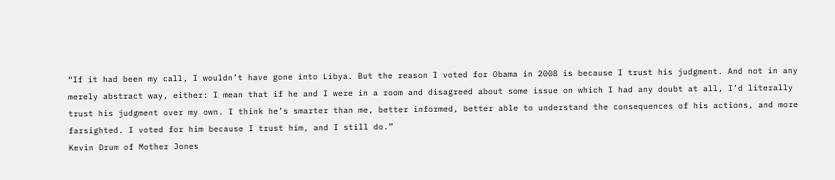“If it had been my call, I wouldn’t have gone into Libya. But the reason I voted for Obama in 2008 is because I trust his judgment. And not in any merely abstract way, either: I mean that if he and I were in a room and disagreed about some issue on which I had any doubt at all, I’d literally trust his judgment over my own. I think he’s smarter than me, better informed, better able to understand the consequences of his actions, and more farsighted. I voted for him because I trust him, and I still do.”
Kevin Drum of Mother Jones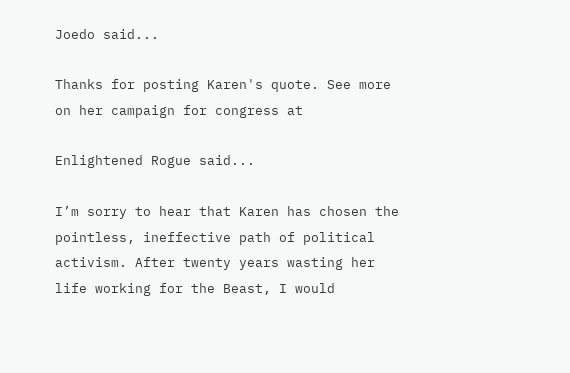Joedo said...

Thanks for posting Karen's quote. See more on her campaign for congress at

Enlightened Rogue said...

I’m sorry to hear that Karen has chosen the pointless, ineffective path of political activism. After twenty years wasting her life working for the Beast, I would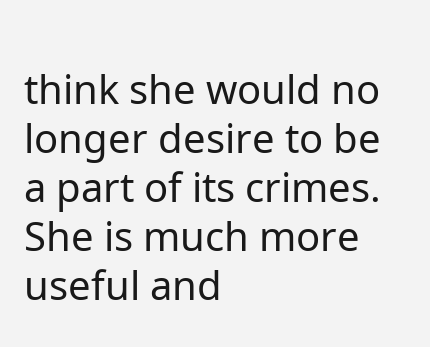think she would no longer desire to be a part of its crimes. She is much more useful and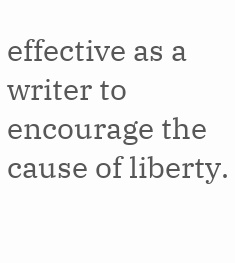effective as a writer to encourage the cause of liberty.